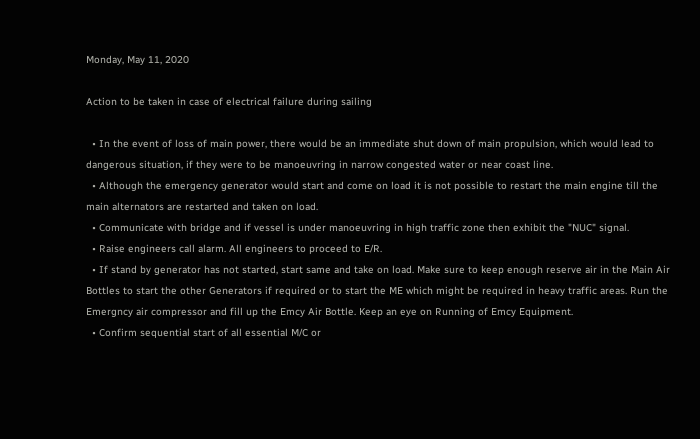Monday, May 11, 2020

Action to be taken in case of electrical failure during sailing

  • In the event of loss of main power, there would be an immediate shut down of main propulsion, which would lead to dangerous situation, if they were to be manoeuvring in narrow congested water or near coast line.
  • Although the emergency generator would start and come on load it is not possible to restart the main engine till the main alternators are restarted and taken on load.
  • Communicate with bridge and if vessel is under manoeuvring in high traffic zone then exhibit the "NUC" signal.
  • Raise engineers call alarm. All engineers to proceed to E/R.
  • If stand by generator has not started, start same and take on load. Make sure to keep enough reserve air in the Main Air Bottles to start the other Generators if required or to start the ME which might be required in heavy traffic areas. Run the Emergncy air compressor and fill up the Emcy Air Bottle. Keep an eye on Running of Emcy Equipment.
  • Confirm sequential start of all essential M/C or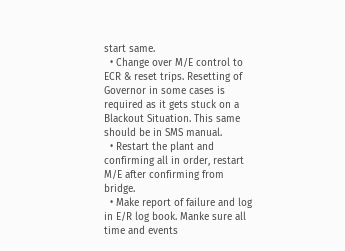start same.
  • Change over M/E control to ECR & reset trips. Resetting of Governor in some cases is required as it gets stuck on a Blackout Situation. This same should be in SMS manual.
  • Restart the plant and confirming all in order, restart M/E after confirming from bridge.
  • Make report of failure and log in E/R log book. Manke sure all time and events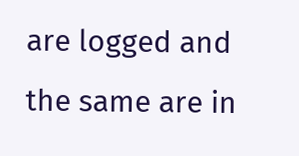are logged and the same are in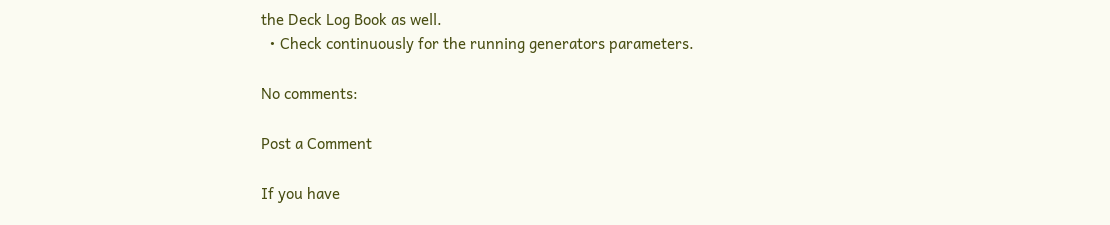the Deck Log Book as well.
  • Check continuously for the running generators parameters.

No comments:

Post a Comment

If you have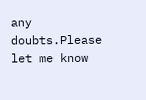any doubts.Please let me know